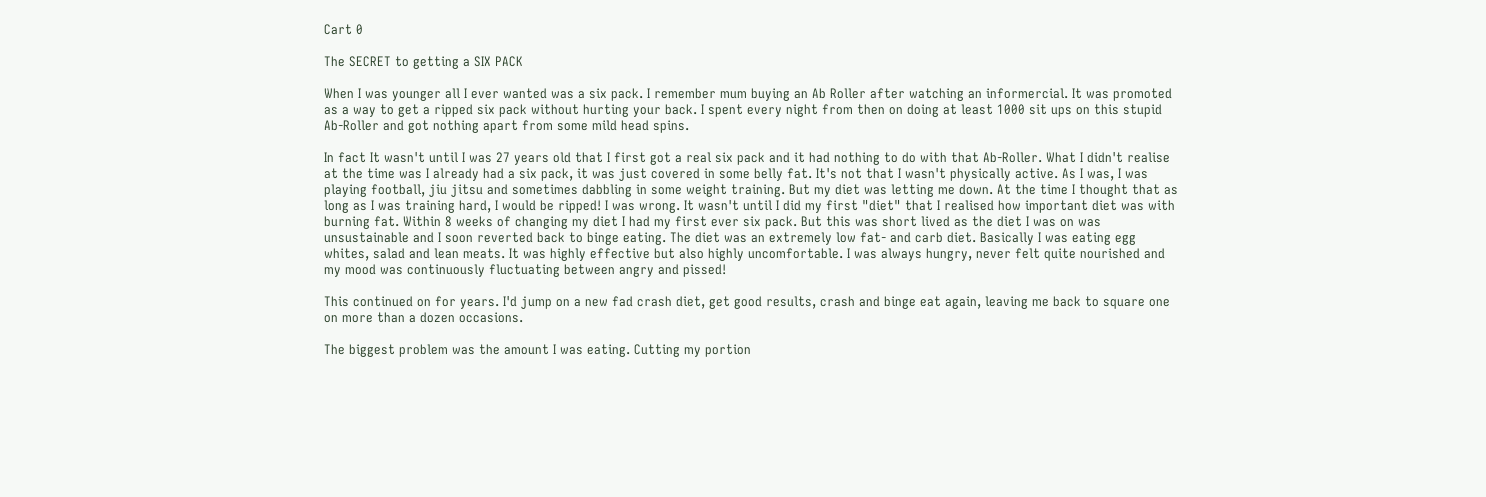Cart 0

The SECRET to getting a SIX PACK

When I was younger all I ever wanted was a six pack. I remember mum buying an Ab Roller after watching an informercial. It was promoted as a way to get a ripped six pack without hurting your back. I spent every night from then on doing at least 1000 sit ups on this stupid Ab-Roller and got nothing apart from some mild head spins.

In fact It wasn't until I was 27 years old that I first got a real six pack and it had nothing to do with that Ab-Roller. What I didn't realise at the time was I already had a six pack, it was just covered in some belly fat. It's not that I wasn't physically active. As I was, I was playing football, jiu jitsu and sometimes dabbling in some weight training. But my diet was letting me down. At the time I thought that as long as I was training hard, I would be ripped! I was wrong. It wasn't until I did my first "diet" that I realised how important diet was with burning fat. Within 8 weeks of changing my diet I had my first ever six pack. But this was short lived as the diet I was on was unsustainable and I soon reverted back to binge eating. The diet was an extremely low fat- and carb diet. Basically I was eating egg whites, salad and lean meats. It was highly effective but also highly uncomfortable. I was always hungry, never felt quite nourished and my mood was continuously fluctuating between angry and pissed!

This continued on for years. I'd jump on a new fad crash diet, get good results, crash and binge eat again, leaving me back to square one on more than a dozen occasions.

The biggest problem was the amount I was eating. Cutting my portion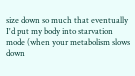size down so much that eventually I'd put my body into starvation mode (when your metabolism slows down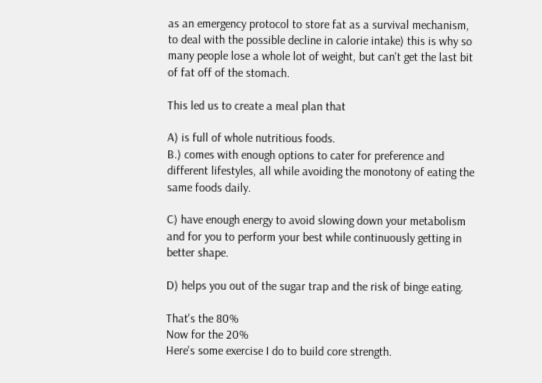as an emergency protocol to store fat as a survival mechanism, to deal with the possible decline in calorie intake) this is why so many people lose a whole lot of weight, but can't get the last bit of fat off of the stomach.

This led us to create a meal plan that

A) is full of whole nutritious foods.
B.) comes with enough options to cater for preference and different lifestyles, all while avoiding the monotony of eating the same foods daily.

C) have enough energy to avoid slowing down your metabolism and for you to perform your best while continuously getting in better shape.

D) helps you out of the sugar trap and the risk of binge eating.

That's the 80%
Now for the 20%
Here's some exercise I do to build core strength.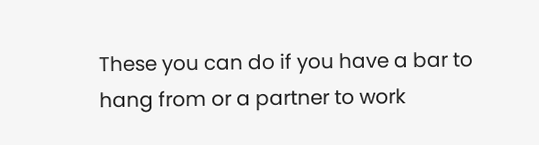These you can do if you have a bar to hang from or a partner to work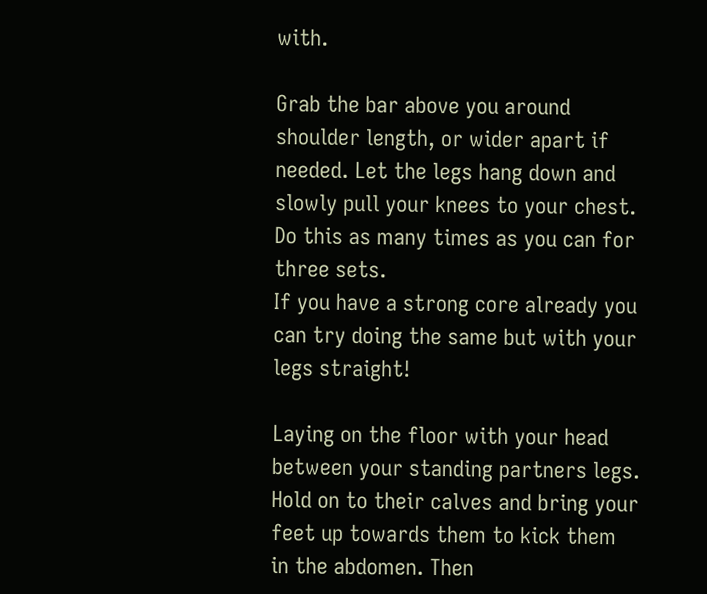with.

Grab the bar above you around shoulder length, or wider apart if needed. Let the legs hang down and slowly pull your knees to your chest. Do this as many times as you can for three sets.
If you have a strong core already you can try doing the same but with your legs straight!

Laying on the floor with your head between your standing partners legs. Hold on to their calves and bring your feet up towards them to kick them in the abdomen. Then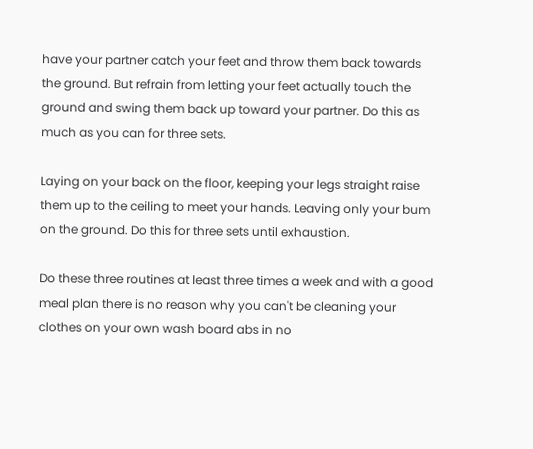have your partner catch your feet and throw them back towards the ground. But refrain from letting your feet actually touch the ground and swing them back up toward your partner. Do this as much as you can for three sets.

Laying on your back on the floor, keeping your legs straight raise them up to the ceiling to meet your hands. Leaving only your bum on the ground. Do this for three sets until exhaustion.

Do these three routines at least three times a week and with a good meal plan there is no reason why you can't be cleaning your clothes on your own wash board abs in no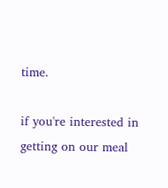time.

if you're interested in getting on our meal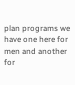plan programs we have one here for men and another for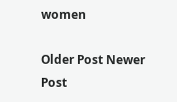women

Older Post Newer Post